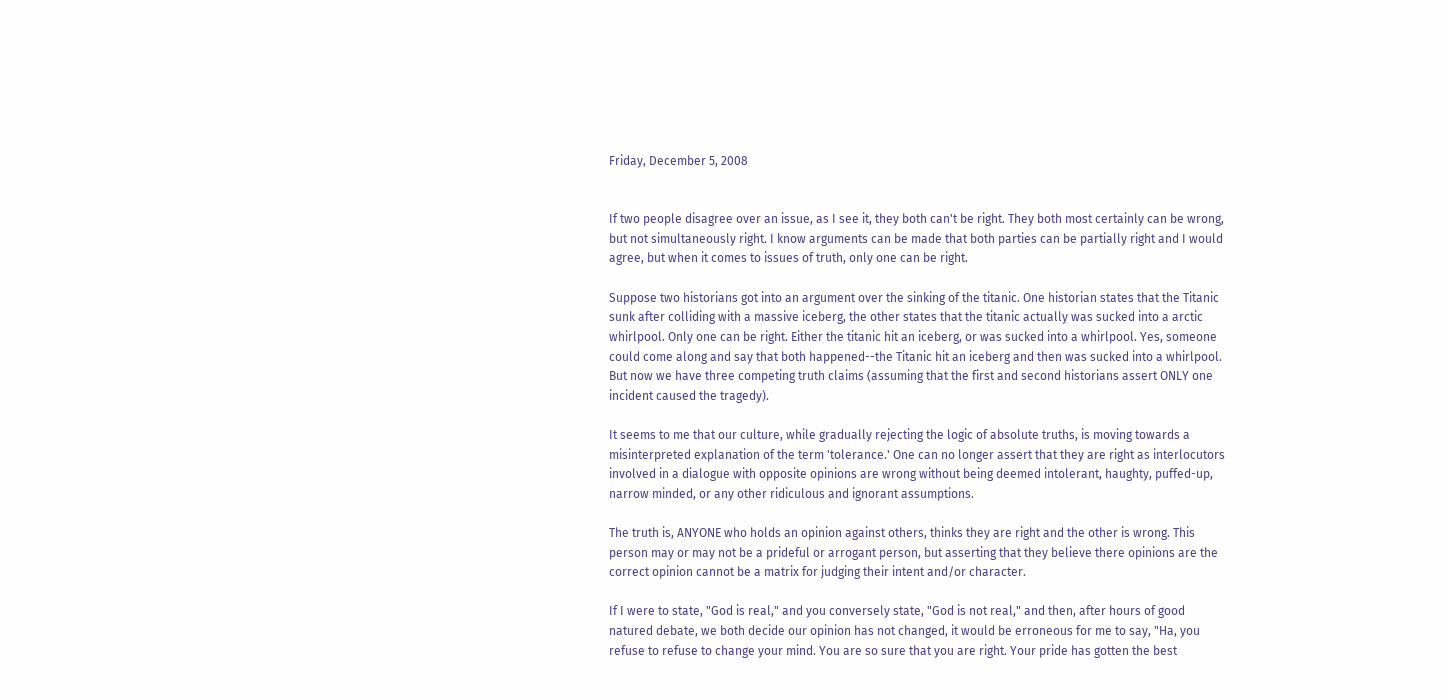Friday, December 5, 2008


If two people disagree over an issue, as I see it, they both can't be right. They both most certainly can be wrong, but not simultaneously right. I know arguments can be made that both parties can be partially right and I would agree, but when it comes to issues of truth, only one can be right.

Suppose two historians got into an argument over the sinking of the titanic. One historian states that the Titanic sunk after colliding with a massive iceberg, the other states that the titanic actually was sucked into a arctic whirlpool. Only one can be right. Either the titanic hit an iceberg, or was sucked into a whirlpool. Yes, someone could come along and say that both happened--the Titanic hit an iceberg and then was sucked into a whirlpool. But now we have three competing truth claims (assuming that the first and second historians assert ONLY one incident caused the tragedy).

It seems to me that our culture, while gradually rejecting the logic of absolute truths, is moving towards a misinterpreted explanation of the term 'tolerance.' One can no longer assert that they are right as interlocutors involved in a dialogue with opposite opinions are wrong without being deemed intolerant, haughty, puffed-up, narrow minded, or any other ridiculous and ignorant assumptions.

The truth is, ANYONE who holds an opinion against others, thinks they are right and the other is wrong. This person may or may not be a prideful or arrogant person, but asserting that they believe there opinions are the correct opinion cannot be a matrix for judging their intent and/or character.

If I were to state, "God is real," and you conversely state, "God is not real," and then, after hours of good natured debate, we both decide our opinion has not changed, it would be erroneous for me to say, "Ha, you refuse to refuse to change your mind. You are so sure that you are right. Your pride has gotten the best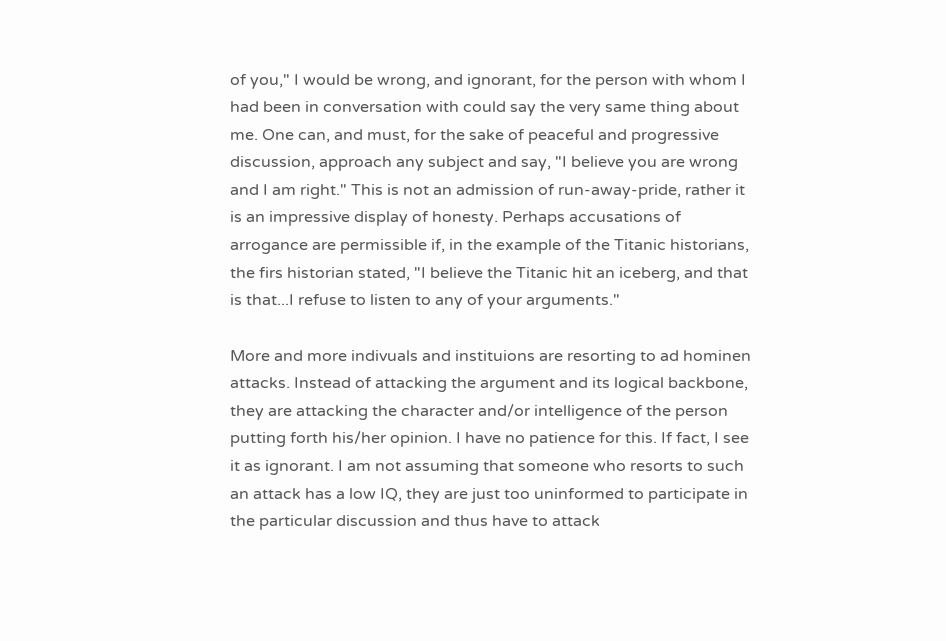of you," I would be wrong, and ignorant, for the person with whom I had been in conversation with could say the very same thing about me. One can, and must, for the sake of peaceful and progressive discussion, approach any subject and say, "I believe you are wrong and I am right." This is not an admission of run-away-pride, rather it is an impressive display of honesty. Perhaps accusations of arrogance are permissible if, in the example of the Titanic historians, the firs historian stated, "I believe the Titanic hit an iceberg, and that is that...I refuse to listen to any of your arguments."

More and more indivuals and instituions are resorting to ad hominen attacks. Instead of attacking the argument and its logical backbone, they are attacking the character and/or intelligence of the person putting forth his/her opinion. I have no patience for this. If fact, I see it as ignorant. I am not assuming that someone who resorts to such an attack has a low IQ, they are just too uninformed to participate in the particular discussion and thus have to attack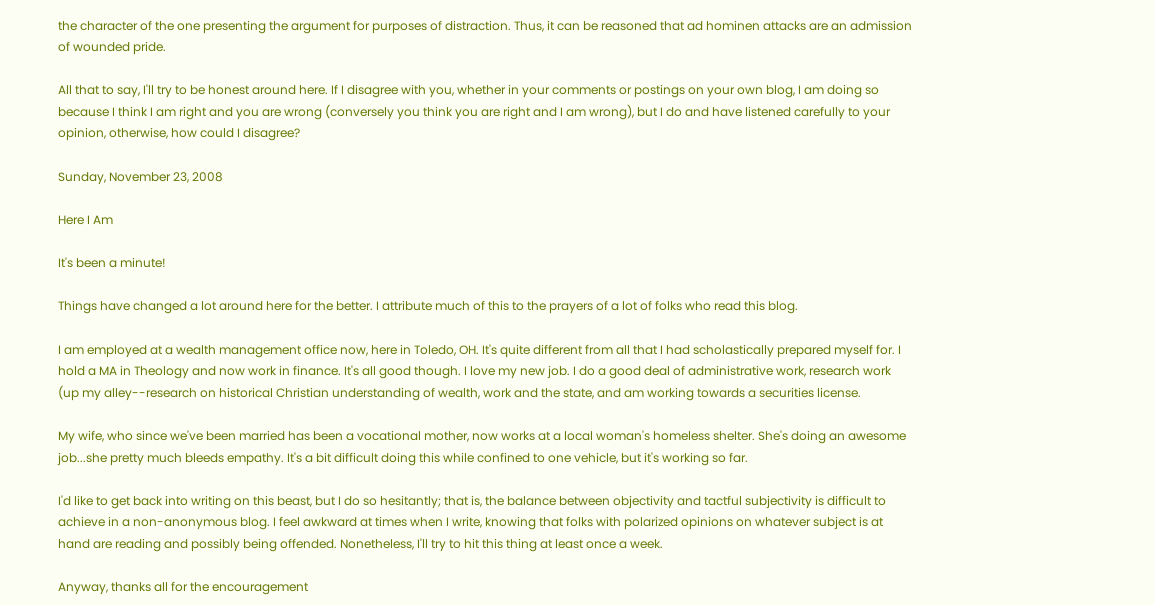the character of the one presenting the argument for purposes of distraction. Thus, it can be reasoned that ad hominen attacks are an admission of wounded pride.

All that to say, I'll try to be honest around here. If I disagree with you, whether in your comments or postings on your own blog, I am doing so because I think I am right and you are wrong (conversely you think you are right and I am wrong), but I do and have listened carefully to your opinion, otherwise, how could I disagree?

Sunday, November 23, 2008

Here I Am

It's been a minute!

Things have changed a lot around here for the better. I attribute much of this to the prayers of a lot of folks who read this blog.

I am employed at a wealth management office now, here in Toledo, OH. It's quite different from all that I had scholastically prepared myself for. I hold a MA in Theology and now work in finance. It's all good though. I love my new job. I do a good deal of administrative work, research work (up my alley--research on historical Christian understanding of wealth, work and the state, and am working towards a securities license.

My wife, who since we've been married has been a vocational mother, now works at a local woman's homeless shelter. She's doing an awesome job...she pretty much bleeds empathy. It's a bit difficult doing this while confined to one vehicle, but it's working so far.

I'd like to get back into writing on this beast, but I do so hesitantly; that is, the balance between objectivity and tactful subjectivity is difficult to achieve in a non-anonymous blog. I feel awkward at times when I write, knowing that folks with polarized opinions on whatever subject is at hand are reading and possibly being offended. Nonetheless, I'll try to hit this thing at least once a week.

Anyway, thanks all for the encouragement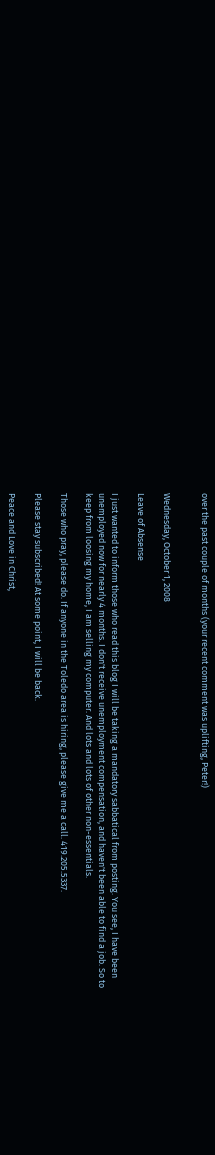over the past couple of months (your recent comment was uplifting, Peter!)


Wednesday, October 1, 2008

Leave of Absense

I just wanted to inform those who read this blog I will be taking a mandatory sabbatical from posting. You see, I have been unemployed now for nearly 4 months. I don't receive unemployment compensation, and haven't been able to find a job. So to keep from loosing my home, I am selling my computer. And lots and lots of other non-essentials.

Those who pray, please do. If anyone in the Toledo area is hiring, please give me a call. 419.205.5337.

Please stay subscribed! At some point, I will be back.

Peace and Love in Christ,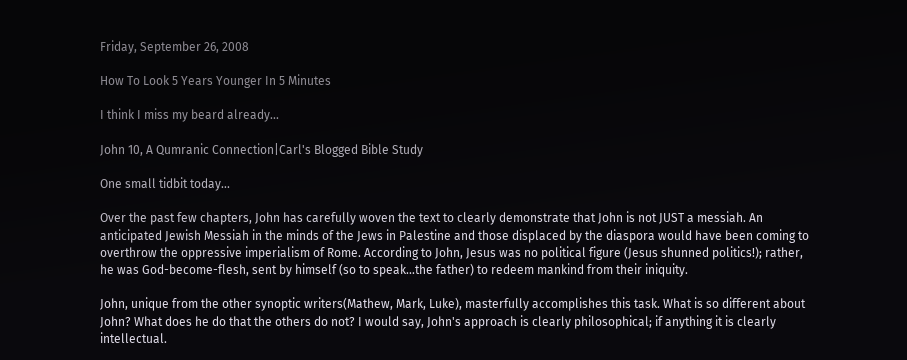Friday, September 26, 2008

How To Look 5 Years Younger In 5 Minutes

I think I miss my beard already...

John 10, A Qumranic Connection|Carl's Blogged Bible Study

One small tidbit today...

Over the past few chapters, John has carefully woven the text to clearly demonstrate that John is not JUST a messiah. An anticipated Jewish Messiah in the minds of the Jews in Palestine and those displaced by the diaspora would have been coming to overthrow the oppressive imperialism of Rome. According to John, Jesus was no political figure (Jesus shunned politics!); rather, he was God-become-flesh, sent by himself (so to speak...the father) to redeem mankind from their iniquity.

John, unique from the other synoptic writers(Mathew, Mark, Luke), masterfully accomplishes this task. What is so different about John? What does he do that the others do not? I would say, John's approach is clearly philosophical; if anything it is clearly intellectual.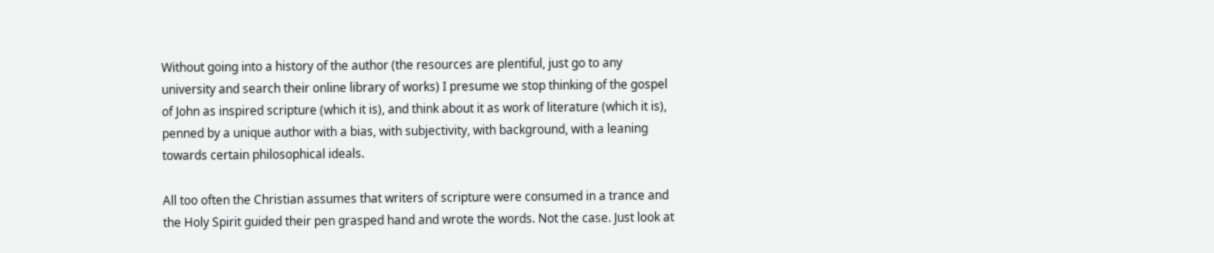Without going into a history of the author (the resources are plentiful, just go to any university and search their online library of works) I presume we stop thinking of the gospel of John as inspired scripture (which it is), and think about it as work of literature (which it is), penned by a unique author with a bias, with subjectivity, with background, with a leaning towards certain philosophical ideals.

All too often the Christian assumes that writers of scripture were consumed in a trance and the Holy Spirit guided their pen grasped hand and wrote the words. Not the case. Just look at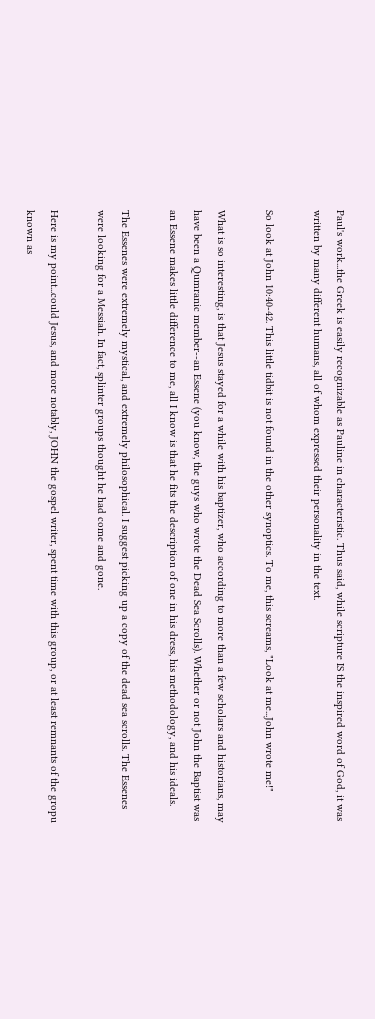Paul's work...the Greek is easily recognizable as Pauline in characteristic. Thus said, while scripture IS the inspired word of God, it was written by many different humans, all of whom expressed their personality in the text.

So look at John 10:40-42. This little tidbit is not found in the other synoptics. To me, this screams, "Look at me...John wrote me!"

What is so interesting, is that Jesus stayed for a while with his baptizer, who according to more than a few scholars and historians, may have been a Qumranic member--an Essene (you know, the guys who wrote the Dead Sea Scrolls). Whether or not John the Baptist was an Essene makes little difference to me, all I know is that he fits the description of one in his dress, his methodology, and his ideals.

The Essenes were extremely mystical, and extremely philosophical. I suggest picking up a copy of the dead sea scrolls. The Essenes were looking for a Messiah. In fact, splinter groups thought he had come and gone.

Here is my point...could Jesus, and more notably, JOHN the gospel writer, spent time with this group, or at least remnants of the gropu known as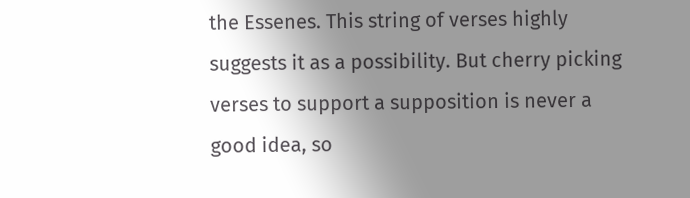the Essenes. This string of verses highly suggests it as a possibility. But cherry picking verses to support a supposition is never a good idea, so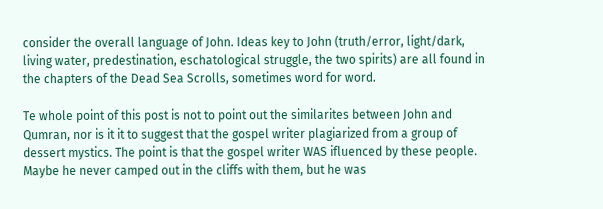consider the overall language of John. Ideas key to John (truth/error, light/dark, living water, predestination, eschatological struggle, the two spirits) are all found in the chapters of the Dead Sea Scrolls, sometimes word for word.

Te whole point of this post is not to point out the similarites between John and Qumran, nor is it it to suggest that the gospel writer plagiarized from a group of dessert mystics. The point is that the gospel writer WAS ifluenced by these people. Maybe he never camped out in the cliffs with them, but he was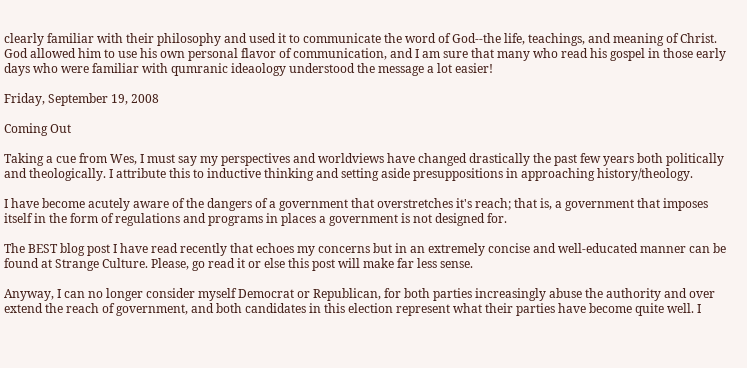clearly familiar with their philosophy and used it to communicate the word of God--the life, teachings, and meaning of Christ. God allowed him to use his own personal flavor of communication, and I am sure that many who read his gospel in those early days who were familiar with qumranic ideaology understood the message a lot easier!

Friday, September 19, 2008

Coming Out

Taking a cue from Wes, I must say my perspectives and worldviews have changed drastically the past few years both politically and theologically. I attribute this to inductive thinking and setting aside presuppositions in approaching history/theology.

I have become acutely aware of the dangers of a government that overstretches it's reach; that is, a government that imposes itself in the form of regulations and programs in places a government is not designed for.

The BEST blog post I have read recently that echoes my concerns but in an extremely concise and well-educated manner can be found at Strange Culture. Please, go read it or else this post will make far less sense.

Anyway, I can no longer consider myself Democrat or Republican, for both parties increasingly abuse the authority and over extend the reach of government, and both candidates in this election represent what their parties have become quite well. I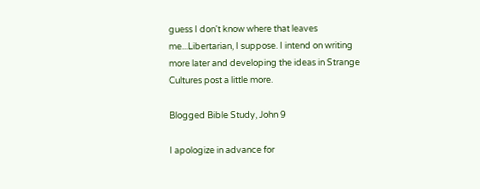guess I don't know where that leaves me...Libertarian, I suppose. I intend on writing more later and developing the ideas in Strange Cultures post a little more.

Blogged Bible Study, John 9

I apologize in advance for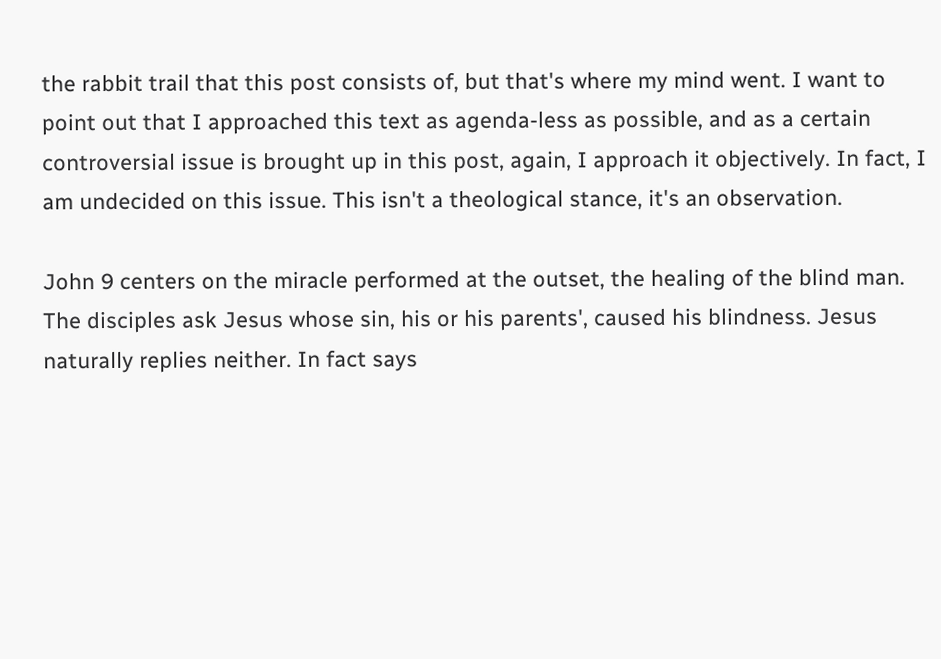the rabbit trail that this post consists of, but that's where my mind went. I want to point out that I approached this text as agenda-less as possible, and as a certain controversial issue is brought up in this post, again, I approach it objectively. In fact, I am undecided on this issue. This isn't a theological stance, it's an observation.

John 9 centers on the miracle performed at the outset, the healing of the blind man. The disciples ask Jesus whose sin, his or his parents', caused his blindness. Jesus naturally replies neither. In fact says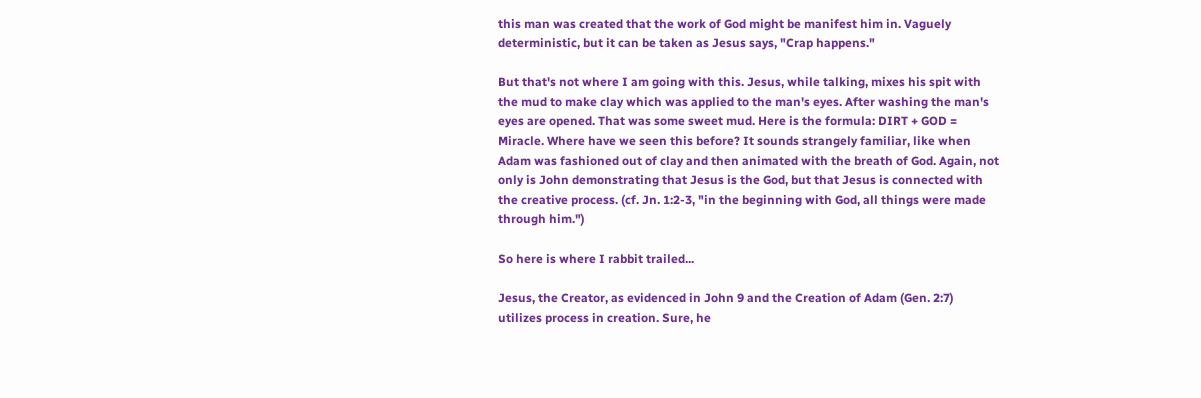this man was created that the work of God might be manifest him in. Vaguely deterministic, but it can be taken as Jesus says, "Crap happens."

But that's not where I am going with this. Jesus, while talking, mixes his spit with the mud to make clay which was applied to the man's eyes. After washing the man's eyes are opened. That was some sweet mud. Here is the formula: DIRT + GOD = Miracle. Where have we seen this before? It sounds strangely familiar, like when Adam was fashioned out of clay and then animated with the breath of God. Again, not only is John demonstrating that Jesus is the God, but that Jesus is connected with the creative process. (cf. Jn. 1:2-3, "in the beginning with God, all things were made through him.")

So here is where I rabbit trailed...

Jesus, the Creator, as evidenced in John 9 and the Creation of Adam (Gen. 2:7) utilizes process in creation. Sure, he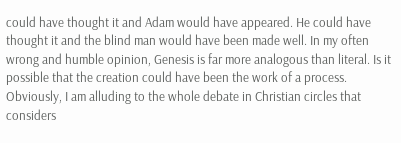could have thought it and Adam would have appeared. He could have thought it and the blind man would have been made well. In my often wrong and humble opinion, Genesis is far more analogous than literal. Is it possible that the creation could have been the work of a process. Obviously, I am alluding to the whole debate in Christian circles that considers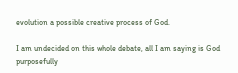evolution a possible creative process of God.

I am undecided on this whole debate, all I am saying is God purposefully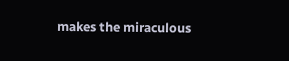makes the miraculous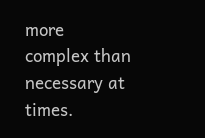more complex than necessary at times.